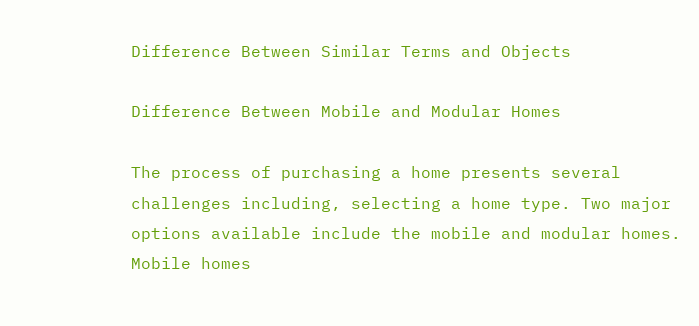Difference Between Similar Terms and Objects

Difference Between Mobile and Modular Homes

The process of purchasing a home presents several challenges including, selecting a home type. Two major options available include the mobile and modular homes. Mobile homes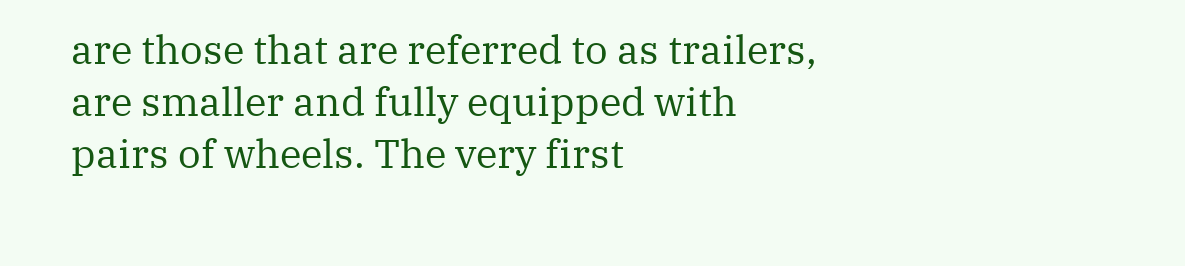are those that are referred to as trailers, are smaller and fully equipped with pairs of wheels. The very first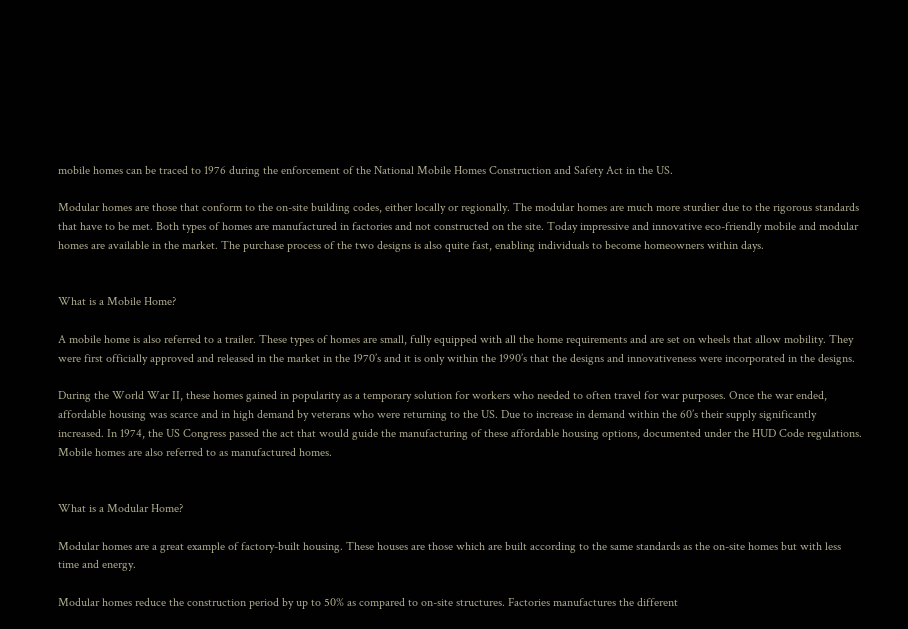mobile homes can be traced to 1976 during the enforcement of the National Mobile Homes Construction and Safety Act in the US.

Modular homes are those that conform to the on-site building codes, either locally or regionally. The modular homes are much more sturdier due to the rigorous standards that have to be met. Both types of homes are manufactured in factories and not constructed on the site. Today impressive and innovative eco-friendly mobile and modular homes are available in the market. The purchase process of the two designs is also quite fast, enabling individuals to become homeowners within days.


What is a Mobile Home?

A mobile home is also referred to a trailer. These types of homes are small, fully equipped with all the home requirements and are set on wheels that allow mobility. They were first officially approved and released in the market in the 1970’s and it is only within the 1990’s that the designs and innovativeness were incorporated in the designs.

During the World War II, these homes gained in popularity as a temporary solution for workers who needed to often travel for war purposes. Once the war ended, affordable housing was scarce and in high demand by veterans who were returning to the US. Due to increase in demand within the 60’s their supply significantly increased. In 1974, the US Congress passed the act that would guide the manufacturing of these affordable housing options, documented under the HUD Code regulations. Mobile homes are also referred to as manufactured homes.


What is a Modular Home?

Modular homes are a great example of factory-built housing. These houses are those which are built according to the same standards as the on-site homes but with less time and energy.

Modular homes reduce the construction period by up to 50% as compared to on-site structures. Factories manufactures the different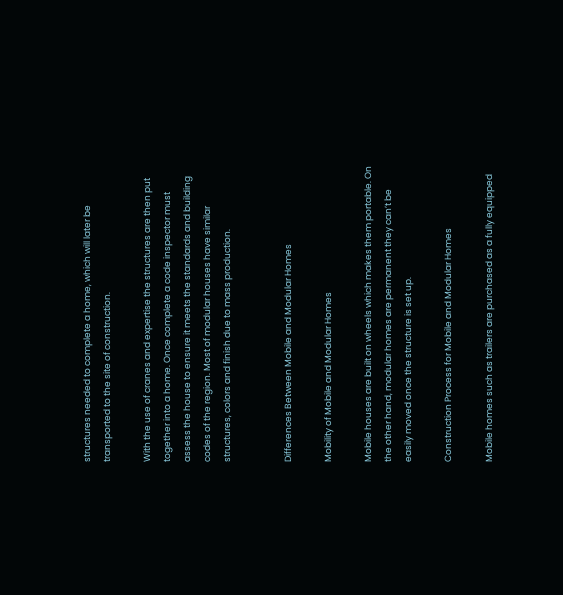structures needed to complete a home, which will later be transported to the site of construction.

With the use of cranes and expertise the structures are then put together into a home. Once complete a code inspector must assess the house to ensure it meets the standards and building codes of the region. Most of modular houses have similar structures, colors and finish due to mass production.


Differences Between Mobile and Modular Homes

Mobility of Mobile and Modular Homes

Mobile houses are built on wheels which makes them portable. On the other hand, modular homes are permanent they can’t be easily moved once the structure is set up.

Construction Process for Mobile and Modular Homes

Mobile homes such as trailers are purchased as a fully equipped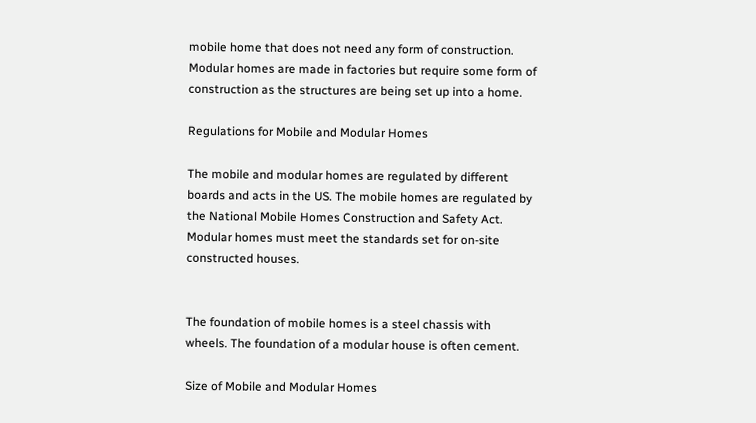mobile home that does not need any form of construction. Modular homes are made in factories but require some form of construction as the structures are being set up into a home.

Regulations for Mobile and Modular Homes

The mobile and modular homes are regulated by different boards and acts in the US. The mobile homes are regulated by the National Mobile Homes Construction and Safety Act. Modular homes must meet the standards set for on-site constructed houses.


The foundation of mobile homes is a steel chassis with wheels. The foundation of a modular house is often cement.

Size of Mobile and Modular Homes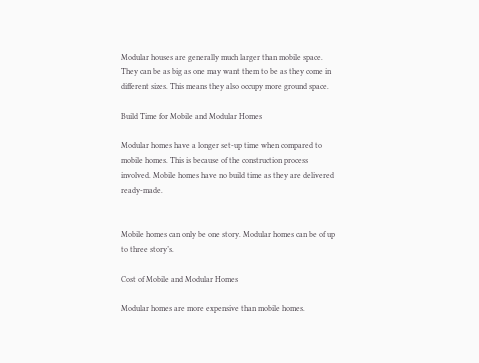Modular houses are generally much larger than mobile space. They can be as big as one may want them to be as they come in different sizes. This means they also occupy more ground space.

Build Time for Mobile and Modular Homes

Modular homes have a longer set-up time when compared to mobile homes. This is because of the construction process involved. Mobile homes have no build time as they are delivered ready-made.


Mobile homes can only be one story. Modular homes can be of up to three story’s.

Cost of Mobile and Modular Homes

Modular homes are more expensive than mobile homes.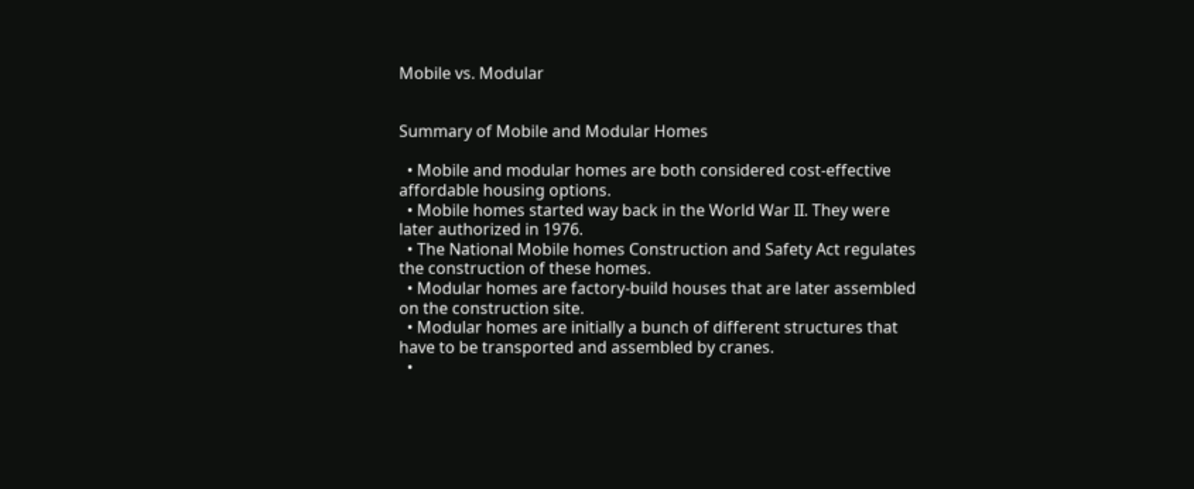Mobile vs. Modular


Summary of Mobile and Modular Homes

  • Mobile and modular homes are both considered cost-effective affordable housing options.
  • Mobile homes started way back in the World War II. They were later authorized in 1976.
  • The National Mobile homes Construction and Safety Act regulates the construction of these homes.
  • Modular homes are factory-build houses that are later assembled on the construction site.
  • Modular homes are initially a bunch of different structures that have to be transported and assembled by cranes.
  •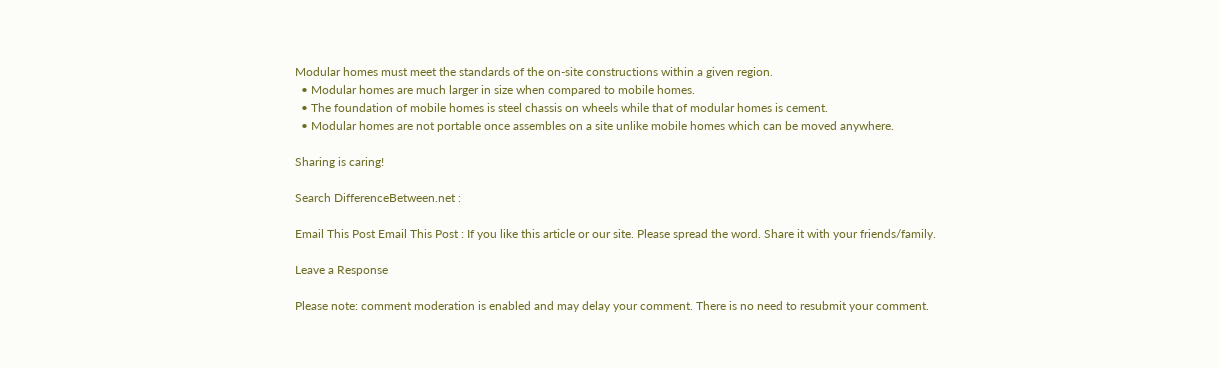Modular homes must meet the standards of the on-site constructions within a given region.
  • Modular homes are much larger in size when compared to mobile homes.
  • The foundation of mobile homes is steel chassis on wheels while that of modular homes is cement.
  • Modular homes are not portable once assembles on a site unlike mobile homes which can be moved anywhere.

Sharing is caring!

Search DifferenceBetween.net :

Email This Post Email This Post : If you like this article or our site. Please spread the word. Share it with your friends/family.

Leave a Response

Please note: comment moderation is enabled and may delay your comment. There is no need to resubmit your comment.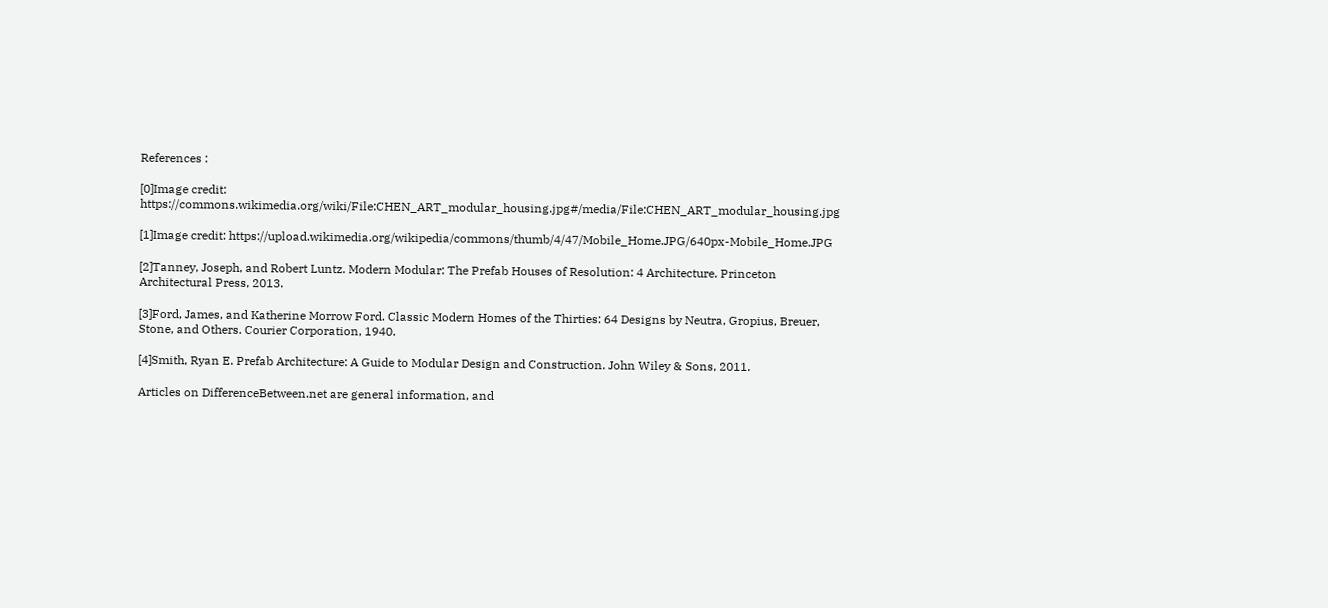References :

[0]Image credit: https://commons.wikimedia.org/wiki/File:CHEN_ART_modular_housing.jpg#/media/File:CHEN_ART_modular_housing.jpg

[1]Image credit: https://upload.wikimedia.org/wikipedia/commons/thumb/4/47/Mobile_Home.JPG/640px-Mobile_Home.JPG

[2]Tanney, Joseph, and Robert Luntz. Modern Modular: The Prefab Houses of Resolution: 4 Architecture. Princeton Architectural Press, 2013.

[3]Ford, James, and Katherine Morrow Ford. Classic Modern Homes of the Thirties: 64 Designs by Neutra, Gropius, Breuer, Stone, and Others. Courier Corporation, 1940.

[4]Smith, Ryan E. Prefab Architecture: A Guide to Modular Design and Construction. John Wiley & Sons, 2011.

Articles on DifferenceBetween.net are general information, and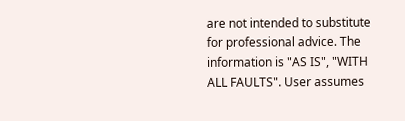are not intended to substitute for professional advice. The information is "AS IS", "WITH ALL FAULTS". User assumes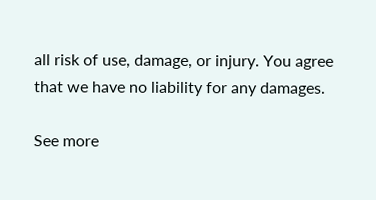all risk of use, damage, or injury. You agree that we have no liability for any damages.

See more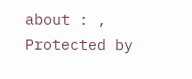about : ,
Protected by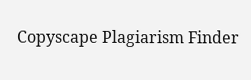Copyscape Plagiarism Finder